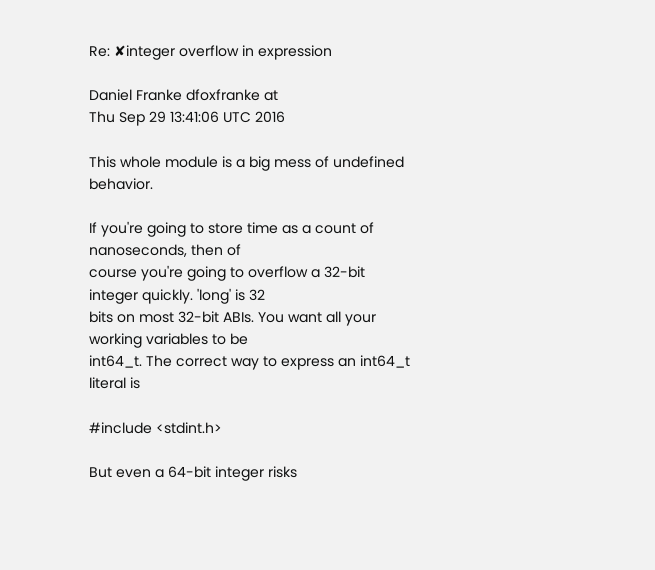Re: ✘integer overflow in expression

Daniel Franke dfoxfranke at
Thu Sep 29 13:41:06 UTC 2016

This whole module is a big mess of undefined behavior.

If you're going to store time as a count of nanoseconds, then of
course you're going to overflow a 32-bit integer quickly. 'long' is 32
bits on most 32-bit ABIs. You want all your working variables to be
int64_t. The correct way to express an int64_t literal is

#include <stdint.h>

But even a 64-bit integer risks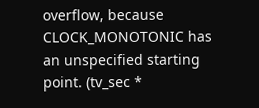overflow, because CLOCK_MONOTONIC has
an unspecified starting point. (tv_sec *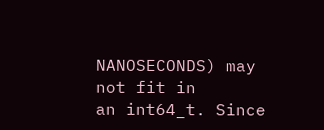NANOSECONDS) may not fit in
an int64_t. Since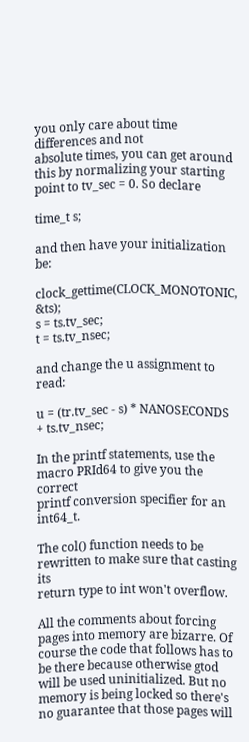you only care about time differences and not
absolute times, you can get around this by normalizing your starting
point to tv_sec = 0. So declare

time_t s;

and then have your initialization be:

clock_gettime(CLOCK_MONOTONIC, &ts);
s = ts.tv_sec;
t = ts.tv_nsec;

and change the u assignment to read:

u = (tr.tv_sec - s) * NANOSECONDS + ts.tv_nsec;

In the printf statements, use the macro PRId64 to give you the correct
printf conversion specifier for an int64_t.

The col() function needs to be rewritten to make sure that casting its
return type to int won't overflow.

All the comments about forcing pages into memory are bizarre. Of
course the code that follows has to be there because otherwise gtod
will be used uninitialized. But no memory is being locked so there's
no guarantee that those pages will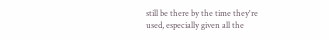still be there by the time they're
used, especially given all the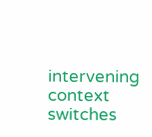intervening context switches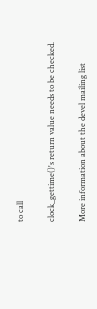to call

clock_gettime()'s return value needs to be checked.

More information about the devel mailing list